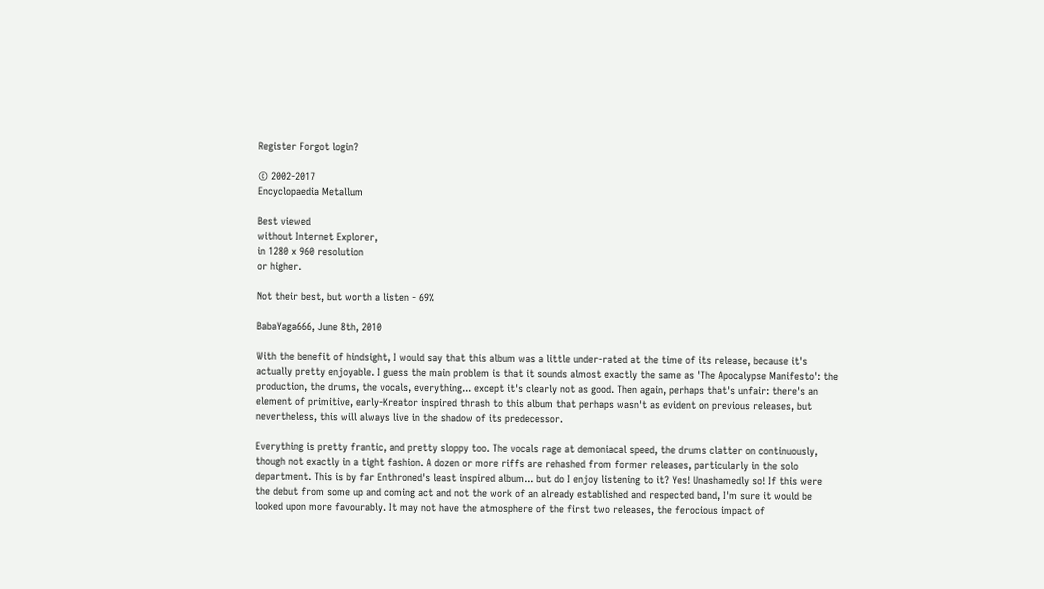Register Forgot login?

© 2002-2017
Encyclopaedia Metallum

Best viewed
without Internet Explorer,
in 1280 x 960 resolution
or higher.

Not their best, but worth a listen - 69%

BabaYaga666, June 8th, 2010

With the benefit of hindsight, I would say that this album was a little under-rated at the time of its release, because it's actually pretty enjoyable. I guess the main problem is that it sounds almost exactly the same as 'The Apocalypse Manifesto': the production, the drums, the vocals, everything... except it's clearly not as good. Then again, perhaps that's unfair: there's an element of primitive, early-Kreator inspired thrash to this album that perhaps wasn't as evident on previous releases, but nevertheless, this will always live in the shadow of its predecessor.

Everything is pretty frantic, and pretty sloppy too. The vocals rage at demoniacal speed, the drums clatter on continuously, though not exactly in a tight fashion. A dozen or more riffs are rehashed from former releases, particularly in the solo department. This is by far Enthroned's least inspired album... but do I enjoy listening to it? Yes! Unashamedly so! If this were the debut from some up and coming act and not the work of an already established and respected band, I'm sure it would be looked upon more favourably. It may not have the atmosphere of the first two releases, the ferocious impact of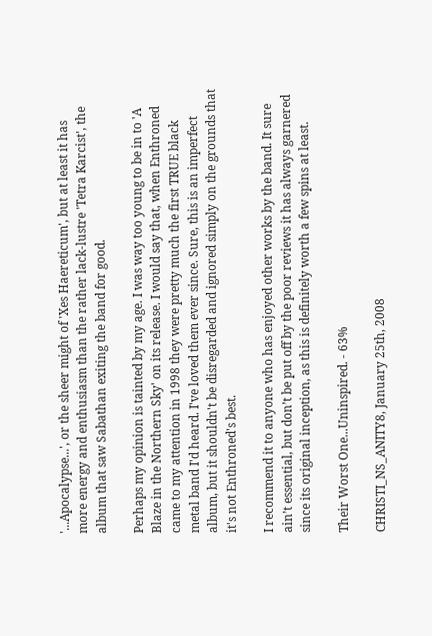'...Apocalypse...', or the sheer might of 'Xes Haereticum', but at least it has more energy and enthusiasm than the rather lack-lustre 'Tetra Karcist', the album that saw Sabathan exiting the band for good.

Perhaps my opinion is tainted by my age. I was way too young to be in to 'A Blaze in the Northern Sky' on its release. I would say that, when Enthroned came to my attention in 1998 they were pretty much the first TRUE black metal band I'd heard. I've loved them ever since. Sure, this is an imperfect album, but it shouldn't be disregarded and ignored simply on the grounds that it's not Enthroned's best.

I recommend it to anyone who has enjoyed other works by the band. It sure ain’t essential, but don’t be put off by the poor reviews it has always garnered since its original inception, as this is definitely worth a few spins at least.

Their Worst One...Uninspired. - 63%

CHRISTI_NS_ANITY8, January 25th, 2008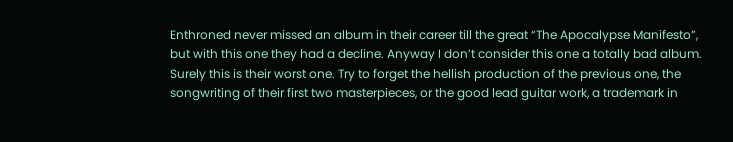Enthroned never missed an album in their career till the great “The Apocalypse Manifesto”, but with this one they had a decline. Anyway I don’t consider this one a totally bad album. Surely this is their worst one. Try to forget the hellish production of the previous one, the songwriting of their first two masterpieces, or the good lead guitar work, a trademark in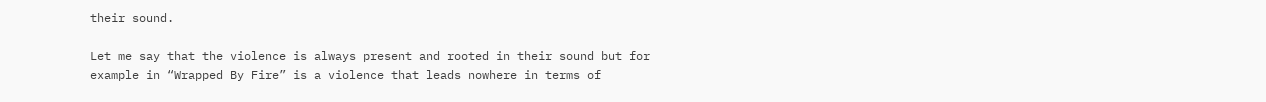their sound.

Let me say that the violence is always present and rooted in their sound but for example in “Wrapped By Fire” is a violence that leads nowhere in terms of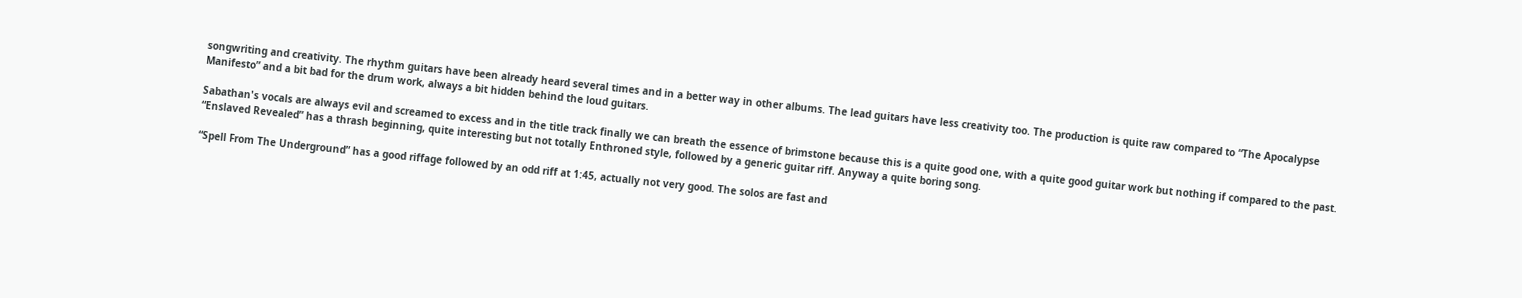songwriting and creativity. The rhythm guitars have been already heard several times and in a better way in other albums. The lead guitars have less creativity too. The production is quite raw compared to “The Apocalypse Manifesto” and a bit bad for the drum work, always a bit hidden behind the loud guitars.

Sabathan's vocals are always evil and screamed to excess and in the title track finally we can breath the essence of brimstone because this is a quite good one, with a quite good guitar work but nothing if compared to the past. “Enslaved Revealed” has a thrash beginning, quite interesting but not totally Enthroned style, followed by a generic guitar riff. Anyway a quite boring song.

“Spell From The Underground” has a good riffage followed by an odd riff at 1:45, actually not very good. The solos are fast and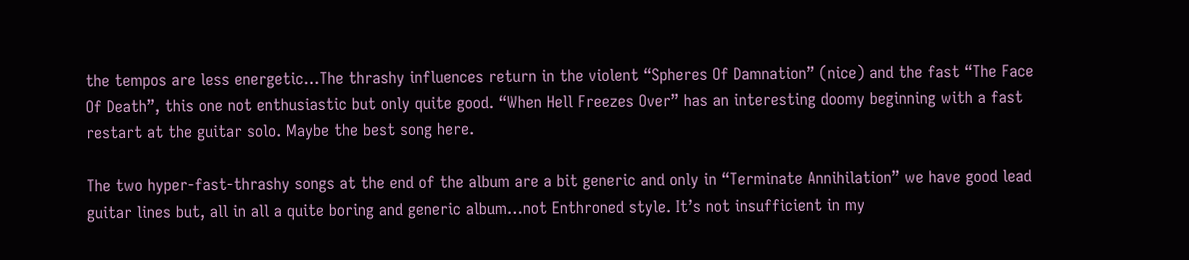the tempos are less energetic…The thrashy influences return in the violent “Spheres Of Damnation” (nice) and the fast “The Face Of Death”, this one not enthusiastic but only quite good. “When Hell Freezes Over” has an interesting doomy beginning with a fast restart at the guitar solo. Maybe the best song here.

The two hyper-fast-thrashy songs at the end of the album are a bit generic and only in “Terminate Annihilation” we have good lead guitar lines but, all in all a quite boring and generic album…not Enthroned style. It’s not insufficient in my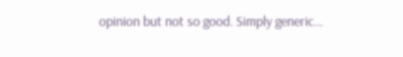opinion but not so good. Simply generic…